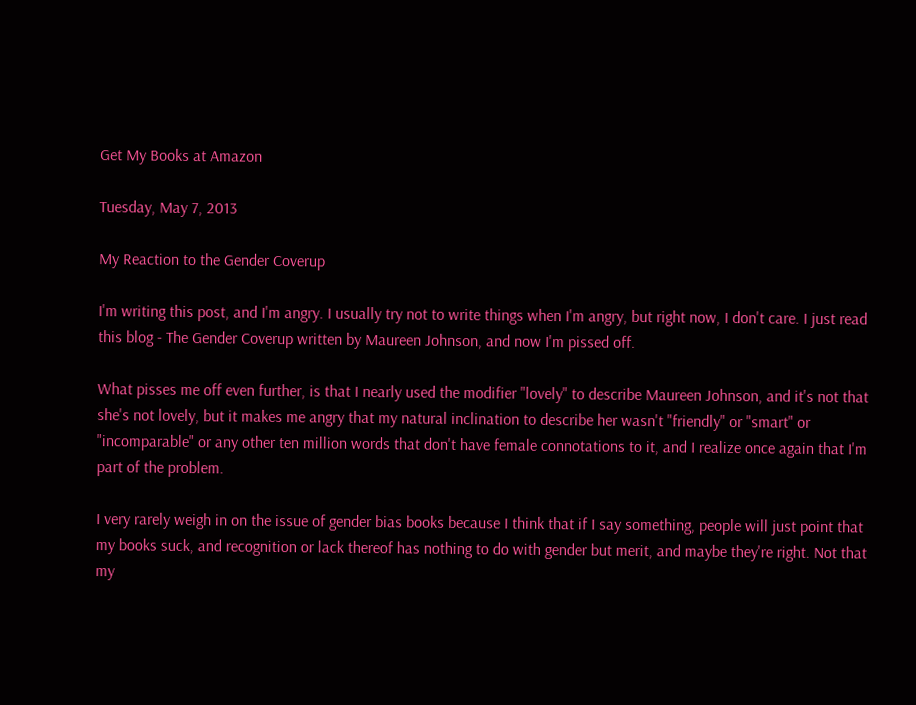Get My Books at Amazon

Tuesday, May 7, 2013

My Reaction to the Gender Coverup

I'm writing this post, and I'm angry. I usually try not to write things when I'm angry, but right now, I don't care. I just read this blog - The Gender Coverup written by Maureen Johnson, and now I'm pissed off.

What pisses me off even further, is that I nearly used the modifier "lovely" to describe Maureen Johnson, and it's not that she's not lovely, but it makes me angry that my natural inclination to describe her wasn't "friendly" or "smart" or "incomparable" or any other ten million words that don't have female connotations to it, and I realize once again that I'm part of the problem.

I very rarely weigh in on the issue of gender bias books because I think that if I say something, people will just point that my books suck, and recognition or lack thereof has nothing to do with gender but merit, and maybe they're right. Not that my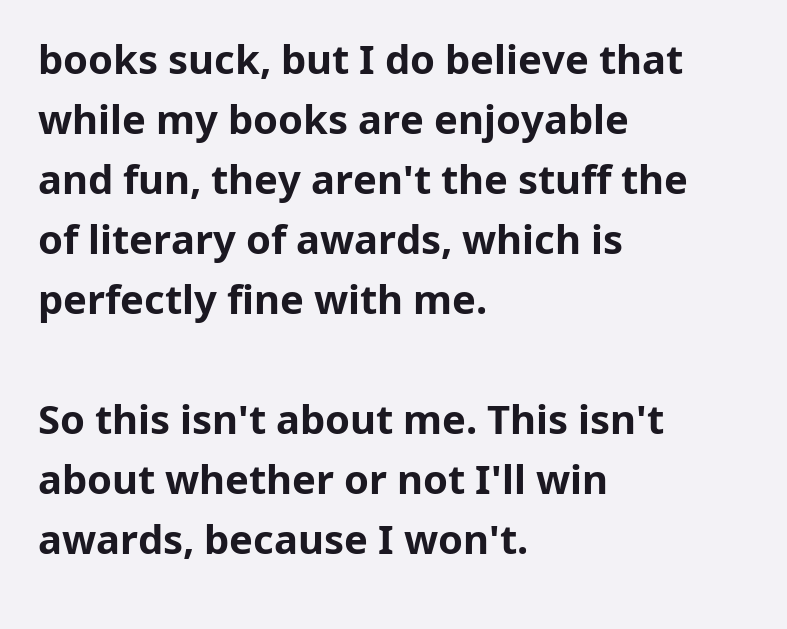books suck, but I do believe that while my books are enjoyable and fun, they aren't the stuff the of literary of awards, which is perfectly fine with me.

So this isn't about me. This isn't about whether or not I'll win awards, because I won't.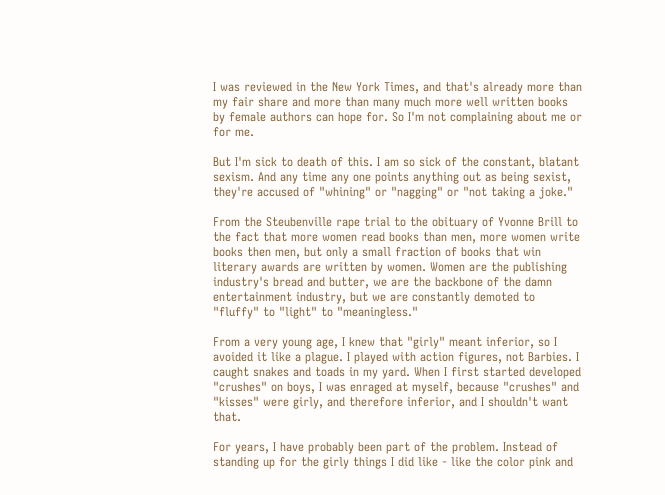I was reviewed in the New York Times, and that's already more than my fair share and more than many much more well written books by female authors can hope for. So I'm not complaining about me or for me.

But I'm sick to death of this. I am so sick of the constant, blatant sexism. And any time any one points anything out as being sexist, they're accused of "whining" or "nagging" or "not taking a joke."

From the Steubenville rape trial to the obituary of Yvonne Brill to the fact that more women read books than men, more women write books then men, but only a small fraction of books that win literary awards are written by women. Women are the publishing industry's bread and butter, we are the backbone of the damn entertainment industry, but we are constantly demoted to "fluffy" to "light" to "meaningless."

From a very young age, I knew that "girly" meant inferior, so I avoided it like a plague. I played with action figures, not Barbies. I caught snakes and toads in my yard. When I first started developed "crushes" on boys, I was enraged at myself, because "crushes" and "kisses" were girly, and therefore inferior, and I shouldn't want that.

For years, I have probably been part of the problem. Instead of standing up for the girly things I did like - like the color pink and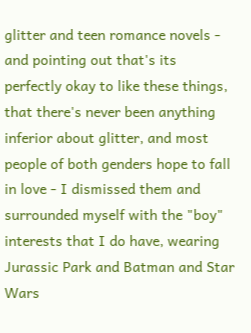glitter and teen romance novels - and pointing out that's its perfectly okay to like these things, that there's never been anything inferior about glitter, and most people of both genders hope to fall in love - I dismissed them and surrounded myself with the "boy" interests that I do have, wearing Jurassic Park and Batman and Star Wars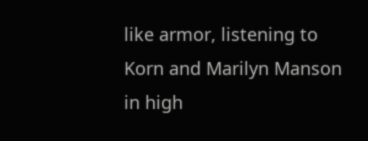like armor, listening to Korn and Marilyn Manson in high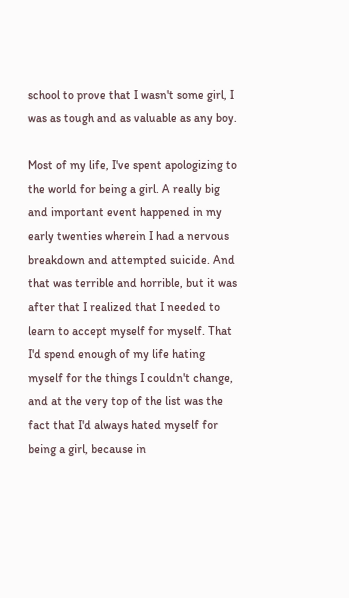school to prove that I wasn't some girl, I was as tough and as valuable as any boy.

Most of my life, I've spent apologizing to the world for being a girl. A really big and important event happened in my early twenties wherein I had a nervous breakdown and attempted suicide. And that was terrible and horrible, but it was after that I realized that I needed to learn to accept myself for myself. That I'd spend enough of my life hating myself for the things I couldn't change, and at the very top of the list was the fact that I'd always hated myself for being a girl, because in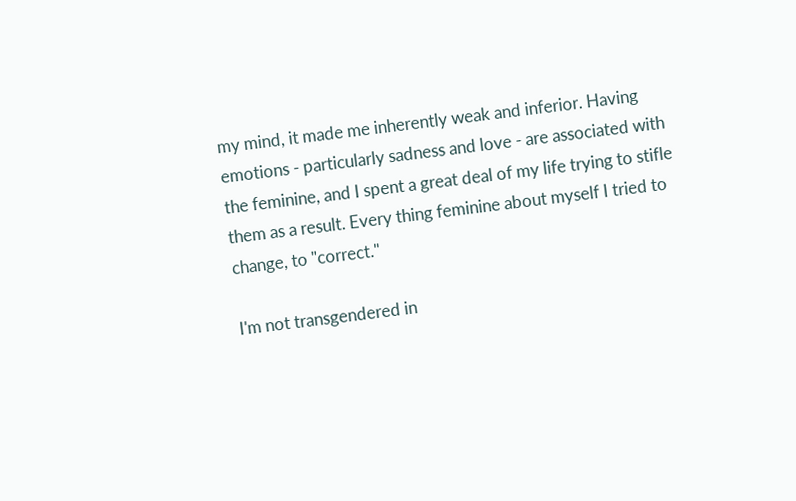my mind, it made me inherently weak and inferior. Having emotions - particularly sadness and love - are associated with the feminine, and I spent a great deal of my life trying to stifle them as a result. Every thing feminine about myself I tried to change, to "correct."

I'm not transgendered in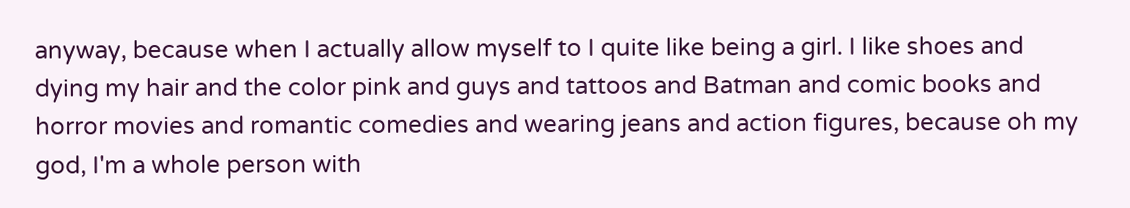anyway, because when I actually allow myself to I quite like being a girl. I like shoes and dying my hair and the color pink and guys and tattoos and Batman and comic books and horror movies and romantic comedies and wearing jeans and action figures, because oh my god, I'm a whole person with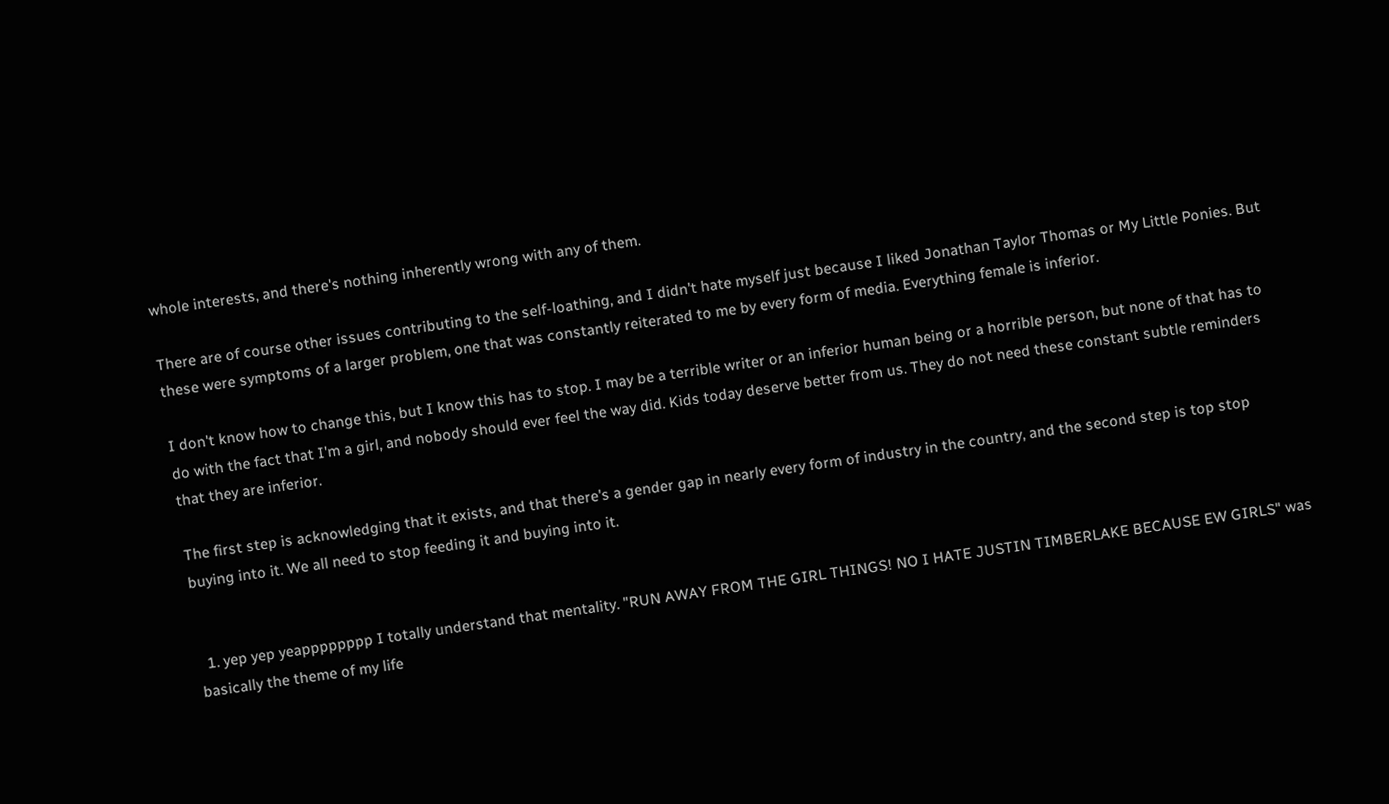whole interests, and there's nothing inherently wrong with any of them.

There are of course other issues contributing to the self-loathing, and I didn't hate myself just because I liked Jonathan Taylor Thomas or My Little Ponies. But these were symptoms of a larger problem, one that was constantly reiterated to me by every form of media. Everything female is inferior.

I don't know how to change this, but I know this has to stop. I may be a terrible writer or an inferior human being or a horrible person, but none of that has to do with the fact that I'm a girl, and nobody should ever feel the way did. Kids today deserve better from us. They do not need these constant subtle reminders that they are inferior.

The first step is acknowledging that it exists, and that there's a gender gap in nearly every form of industry in the country, and the second step is top stop buying into it. We all need to stop feeding it and buying into it.


  1. yep yep yeapppppppp I totally understand that mentality. "RUN AWAY FROM THE GIRL THINGS! NO I HATE JUSTIN TIMBERLAKE BECAUSE EW GIRLS" was basically the theme of my life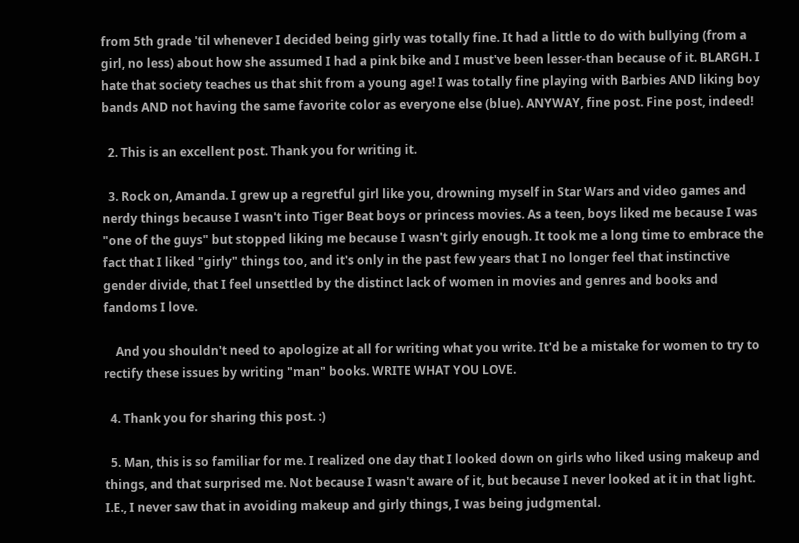from 5th grade 'til whenever I decided being girly was totally fine. It had a little to do with bullying (from a girl, no less) about how she assumed I had a pink bike and I must've been lesser-than because of it. BLARGH. I hate that society teaches us that shit from a young age! I was totally fine playing with Barbies AND liking boy bands AND not having the same favorite color as everyone else (blue). ANYWAY, fine post. Fine post, indeed!

  2. This is an excellent post. Thank you for writing it.

  3. Rock on, Amanda. I grew up a regretful girl like you, drowning myself in Star Wars and video games and nerdy things because I wasn't into Tiger Beat boys or princess movies. As a teen, boys liked me because I was "one of the guys" but stopped liking me because I wasn't girly enough. It took me a long time to embrace the fact that I liked "girly" things too, and it's only in the past few years that I no longer feel that instinctive gender divide, that I feel unsettled by the distinct lack of women in movies and genres and books and fandoms I love.

    And you shouldn't need to apologize at all for writing what you write. It'd be a mistake for women to try to rectify these issues by writing "man" books. WRITE WHAT YOU LOVE.

  4. Thank you for sharing this post. :)

  5. Man, this is so familiar for me. I realized one day that I looked down on girls who liked using makeup and things, and that surprised me. Not because I wasn't aware of it, but because I never looked at it in that light. I.E., I never saw that in avoiding makeup and girly things, I was being judgmental.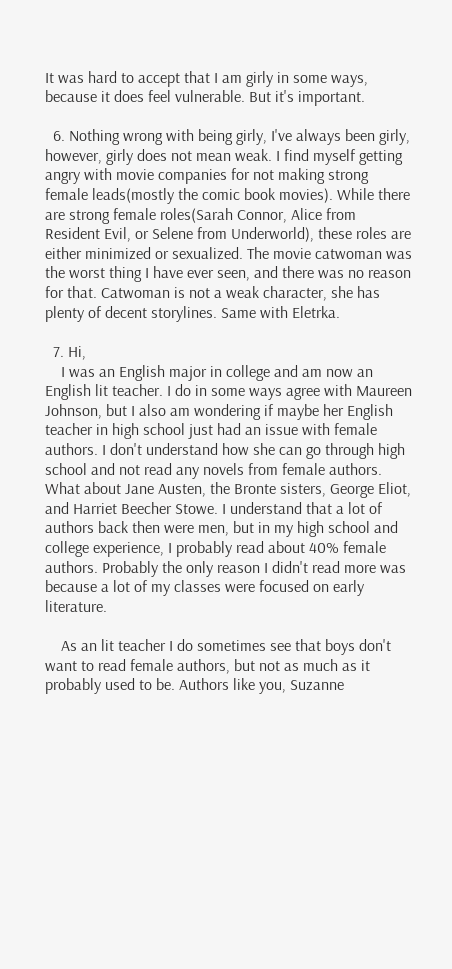It was hard to accept that I am girly in some ways, because it does feel vulnerable. But it's important.

  6. Nothing wrong with being girly, I've always been girly, however, girly does not mean weak. I find myself getting angry with movie companies for not making strong female leads(mostly the comic book movies). While there are strong female roles(Sarah Connor, Alice from Resident Evil, or Selene from Underworld), these roles are either minimized or sexualized. The movie catwoman was the worst thing I have ever seen, and there was no reason for that. Catwoman is not a weak character, she has plenty of decent storylines. Same with Eletrka.

  7. Hi,
    I was an English major in college and am now an English lit teacher. I do in some ways agree with Maureen Johnson, but I also am wondering if maybe her English teacher in high school just had an issue with female authors. I don't understand how she can go through high school and not read any novels from female authors. What about Jane Austen, the Bronte sisters, George Eliot, and Harriet Beecher Stowe. I understand that a lot of authors back then were men, but in my high school and college experience, I probably read about 40% female authors. Probably the only reason I didn't read more was because a lot of my classes were focused on early literature.

    As an lit teacher I do sometimes see that boys don't want to read female authors, but not as much as it probably used to be. Authors like you, Suzanne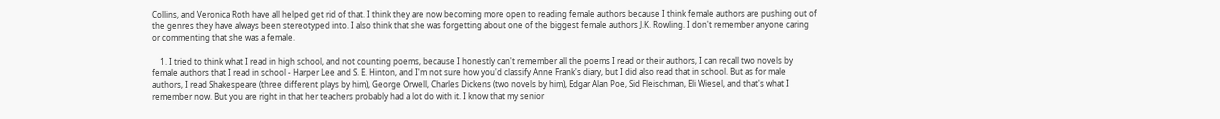Collins, and Veronica Roth have all helped get rid of that. I think they are now becoming more open to reading female authors because I think female authors are pushing out of the genres they have always been stereotyped into. I also think that she was forgetting about one of the biggest female authors J.K. Rowling. I don't remember anyone caring or commenting that she was a female.

    1. I tried to think what I read in high school, and not counting poems, because I honestly can't remember all the poems I read or their authors, I can recall two novels by female authors that I read in school - Harper Lee and S. E. Hinton, and I'm not sure how you'd classify Anne Frank's diary, but I did also read that in school. But as for male authors, I read Shakespeare (three different plays by him), George Orwell, Charles Dickens (two novels by him), Edgar Alan Poe, Sid Fleischman, Eli Wiesel, and that's what I remember now. But you are right in that her teachers probably had a lot do with it. I know that my senior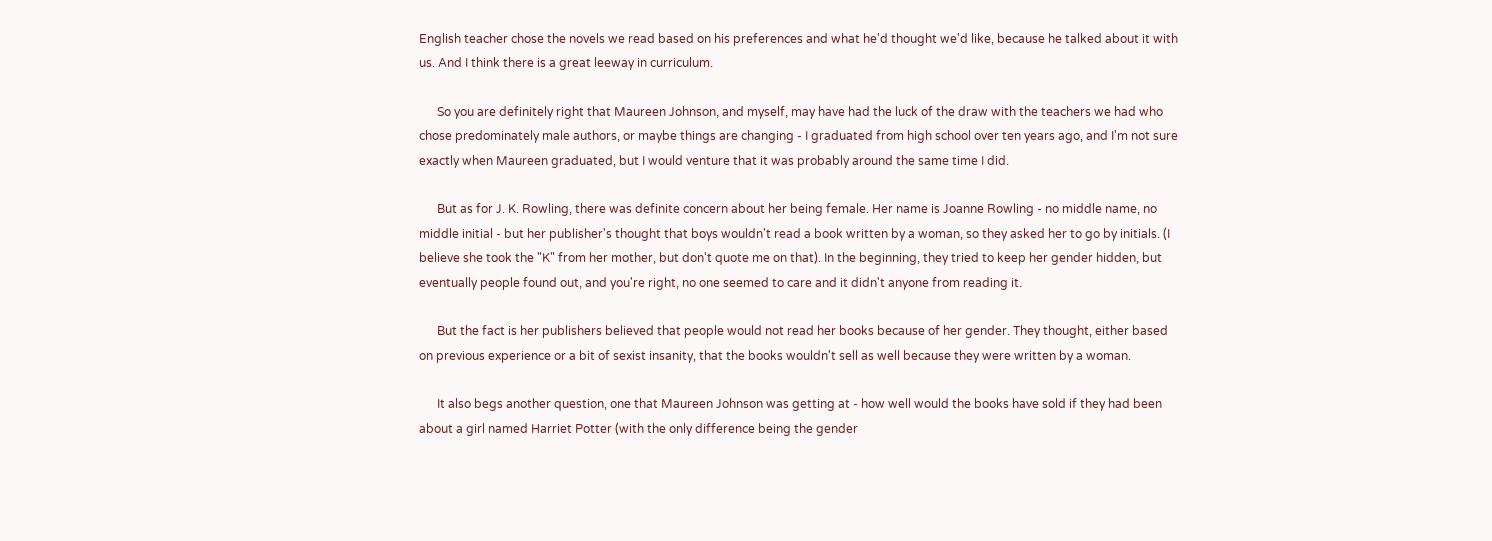English teacher chose the novels we read based on his preferences and what he'd thought we'd like, because he talked about it with us. And I think there is a great leeway in curriculum.

      So you are definitely right that Maureen Johnson, and myself, may have had the luck of the draw with the teachers we had who chose predominately male authors, or maybe things are changing - I graduated from high school over ten years ago, and I'm not sure exactly when Maureen graduated, but I would venture that it was probably around the same time I did.

      But as for J. K. Rowling, there was definite concern about her being female. Her name is Joanne Rowling - no middle name, no middle initial - but her publisher's thought that boys wouldn't read a book written by a woman, so they asked her to go by initials. (I believe she took the "K" from her mother, but don't quote me on that). In the beginning, they tried to keep her gender hidden, but eventually people found out, and you're right, no one seemed to care and it didn't anyone from reading it.

      But the fact is her publishers believed that people would not read her books because of her gender. They thought, either based on previous experience or a bit of sexist insanity, that the books wouldn't sell as well because they were written by a woman.

      It also begs another question, one that Maureen Johnson was getting at - how well would the books have sold if they had been about a girl named Harriet Potter (with the only difference being the gender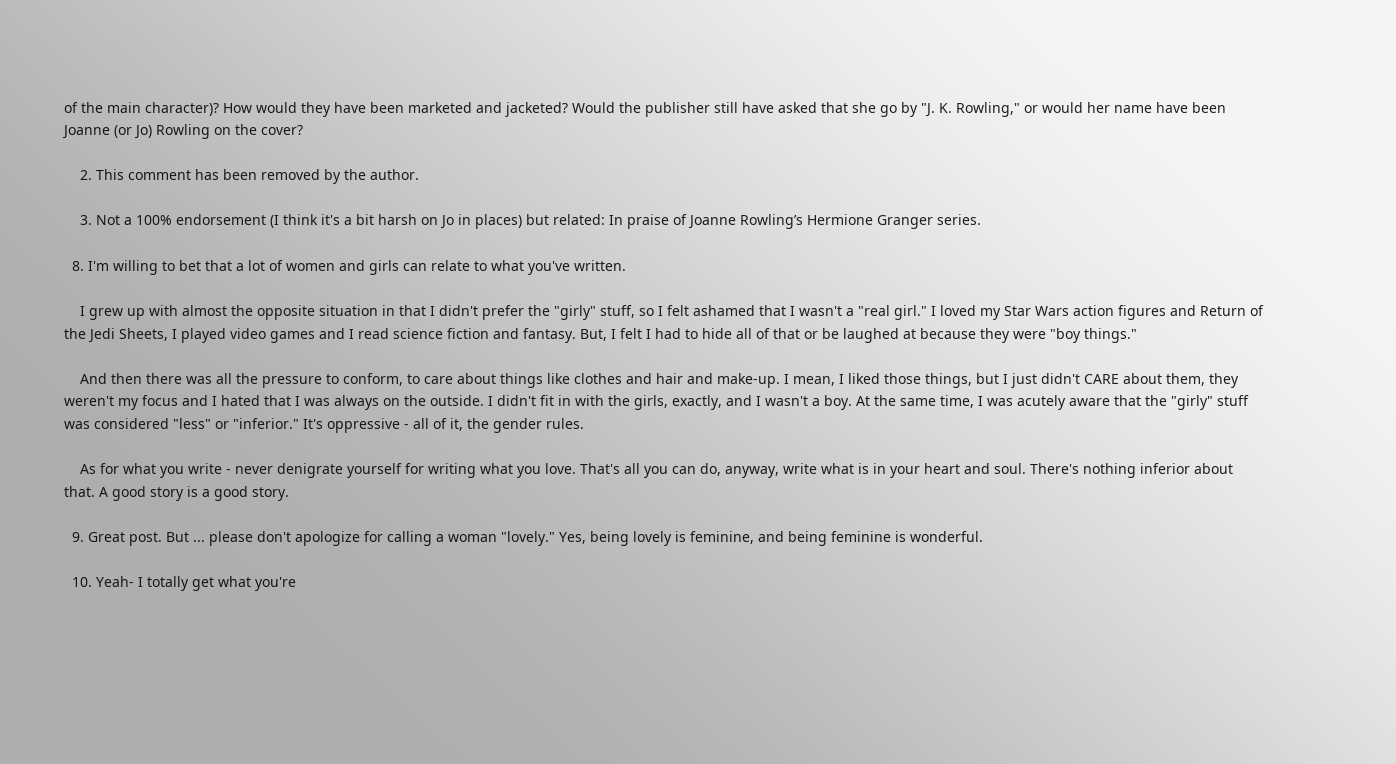of the main character)? How would they have been marketed and jacketed? Would the publisher still have asked that she go by "J. K. Rowling," or would her name have been Joanne (or Jo) Rowling on the cover?

    2. This comment has been removed by the author.

    3. Not a 100% endorsement (I think it's a bit harsh on Jo in places) but related: In praise of Joanne Rowling’s Hermione Granger series.

  8. I'm willing to bet that a lot of women and girls can relate to what you've written.

    I grew up with almost the opposite situation in that I didn't prefer the "girly" stuff, so I felt ashamed that I wasn't a "real girl." I loved my Star Wars action figures and Return of the Jedi Sheets, I played video games and I read science fiction and fantasy. But, I felt I had to hide all of that or be laughed at because they were "boy things."

    And then there was all the pressure to conform, to care about things like clothes and hair and make-up. I mean, I liked those things, but I just didn't CARE about them, they weren't my focus and I hated that I was always on the outside. I didn't fit in with the girls, exactly, and I wasn't a boy. At the same time, I was acutely aware that the "girly" stuff was considered "less" or "inferior." It's oppressive - all of it, the gender rules.

    As for what you write - never denigrate yourself for writing what you love. That's all you can do, anyway, write what is in your heart and soul. There's nothing inferior about that. A good story is a good story.

  9. Great post. But ... please don't apologize for calling a woman "lovely." Yes, being lovely is feminine, and being feminine is wonderful.

  10. Yeah- I totally get what you're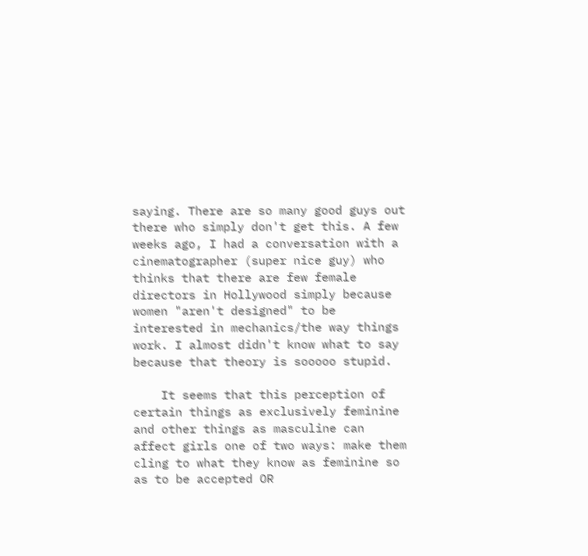saying. There are so many good guys out there who simply don't get this. A few weeks ago, I had a conversation with a cinematographer (super nice guy) who thinks that there are few female directors in Hollywood simply because women "aren't designed" to be interested in mechanics/the way things work. I almost didn't know what to say because that theory is sooooo stupid.

    It seems that this perception of certain things as exclusively feminine and other things as masculine can affect girls one of two ways: make them cling to what they know as feminine so as to be accepted OR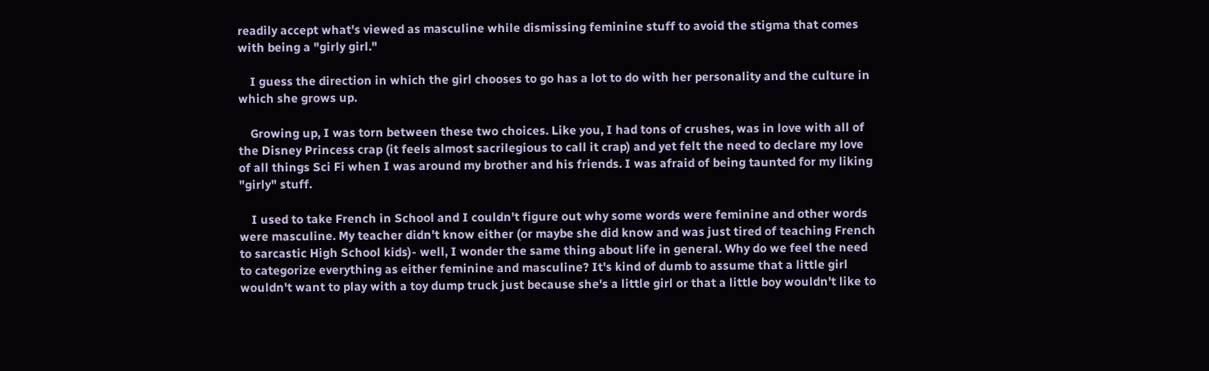readily accept what's viewed as masculine while dismissing feminine stuff to avoid the stigma that comes with being a "girly girl."

    I guess the direction in which the girl chooses to go has a lot to do with her personality and the culture in which she grows up.

    Growing up, I was torn between these two choices. Like you, I had tons of crushes, was in love with all of the Disney Princess crap (it feels almost sacrilegious to call it crap) and yet felt the need to declare my love of all things Sci Fi when I was around my brother and his friends. I was afraid of being taunted for my liking "girly" stuff.

    I used to take French in School and I couldn't figure out why some words were feminine and other words were masculine. My teacher didn't know either (or maybe she did know and was just tired of teaching French to sarcastic High School kids)- well, I wonder the same thing about life in general. Why do we feel the need to categorize everything as either feminine and masculine? It's kind of dumb to assume that a little girl wouldn't want to play with a toy dump truck just because she's a little girl or that a little boy wouldn't like to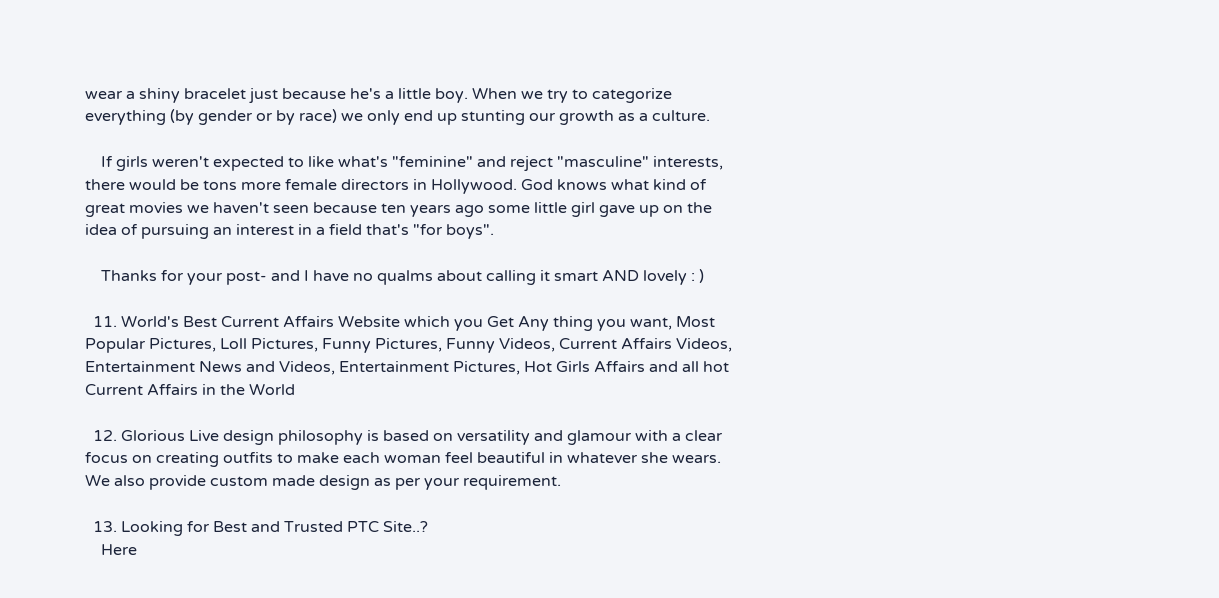wear a shiny bracelet just because he's a little boy. When we try to categorize everything (by gender or by race) we only end up stunting our growth as a culture.

    If girls weren't expected to like what's "feminine" and reject "masculine" interests, there would be tons more female directors in Hollywood. God knows what kind of great movies we haven't seen because ten years ago some little girl gave up on the idea of pursuing an interest in a field that's "for boys".

    Thanks for your post- and I have no qualms about calling it smart AND lovely : )

  11. World's Best Current Affairs Website which you Get Any thing you want, Most Popular Pictures, Loll Pictures, Funny Pictures, Funny Videos, Current Affairs Videos, Entertainment News and Videos, Entertainment Pictures, Hot Girls Affairs and all hot Current Affairs in the World

  12. Glorious Live design philosophy is based on versatility and glamour with a clear focus on creating outfits to make each woman feel beautiful in whatever she wears. We also provide custom made design as per your requirement.

  13. Looking for Best and Trusted PTC Site..?
    Here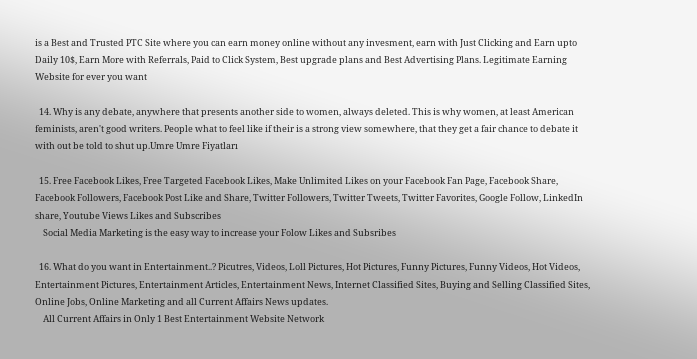is a Best and Trusted PTC Site where you can earn money online without any invesment, earn with Just Clicking and Earn upto Daily 10$, Earn More with Referrals, Paid to Click System, Best upgrade plans and Best Advertising Plans. Legitimate Earning Website for ever you want

  14. Why is any debate, anywhere that presents another side to women, always deleted. This is why women, at least American feminists, aren't good writers. People what to feel like if their is a strong view somewhere, that they get a fair chance to debate it with out be told to shut up.Umre Umre Fiyatları

  15. Free Facebook Likes, Free Targeted Facebook Likes, Make Unlimited Likes on your Facebook Fan Page, Facebook Share, Facebook Followers, Facebook Post Like and Share, Twitter Followers, Twitter Tweets, Twitter Favorites, Google Follow, LinkedIn share, Youtube Views Likes and Subscribes
    Social Media Marketing is the easy way to increase your Folow Likes and Subsribes

  16. What do you want in Entertainment..? Picutres, Videos, Loll Pictures, Hot Pictures, Funny Pictures, Funny Videos, Hot Videos, Entertainment Pictures, Entertainment Articles, Entertainment News, Internet Classified Sites, Buying and Selling Classified Sites, Online Jobs, Online Marketing and all Current Affairs News updates.
    All Current Affairs in Only 1 Best Entertainment Website Network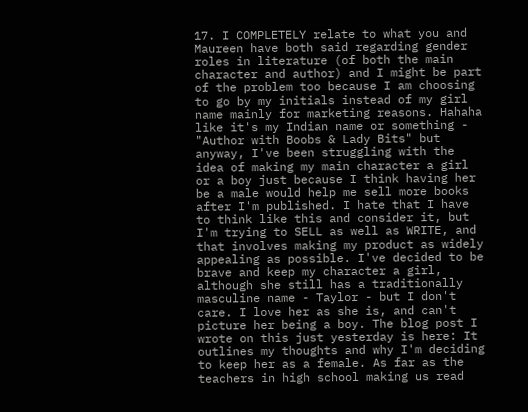17. I COMPLETELY relate to what you and Maureen have both said regarding gender roles in literature (of both the main character and author) and I might be part of the problem too because I am choosing to go by my initials instead of my girl name mainly for marketing reasons. Hahaha like it's my Indian name or something - "Author with Boobs & Lady Bits" but anyway, I've been struggling with the idea of making my main character a girl or a boy just because I think having her be a male would help me sell more books after I'm published. I hate that I have to think like this and consider it, but I'm trying to SELL as well as WRITE, and that involves making my product as widely appealing as possible. I've decided to be brave and keep my character a girl, although she still has a traditionally masculine name - Taylor - but I don't care. I love her as she is, and can't picture her being a boy. The blog post I wrote on this just yesterday is here: It outlines my thoughts and why I'm deciding to keep her as a female. As far as the teachers in high school making us read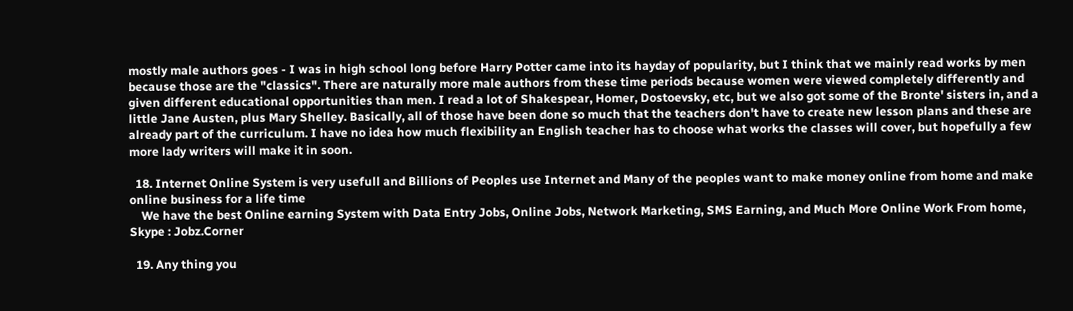mostly male authors goes - I was in high school long before Harry Potter came into its hayday of popularity, but I think that we mainly read works by men because those are the "classics". There are naturally more male authors from these time periods because women were viewed completely differently and given different educational opportunities than men. I read a lot of Shakespear, Homer, Dostoevsky, etc, but we also got some of the Bronte' sisters in, and a little Jane Austen, plus Mary Shelley. Basically, all of those have been done so much that the teachers don't have to create new lesson plans and these are already part of the curriculum. I have no idea how much flexibility an English teacher has to choose what works the classes will cover, but hopefully a few more lady writers will make it in soon.

  18. Internet Online System is very usefull and Billions of Peoples use Internet and Many of the peoples want to make money online from home and make online business for a life time
    We have the best Online earning System with Data Entry Jobs, Online Jobs, Network Marketing, SMS Earning, and Much More Online Work From home, Skype : Jobz.Corner

  19. Any thing you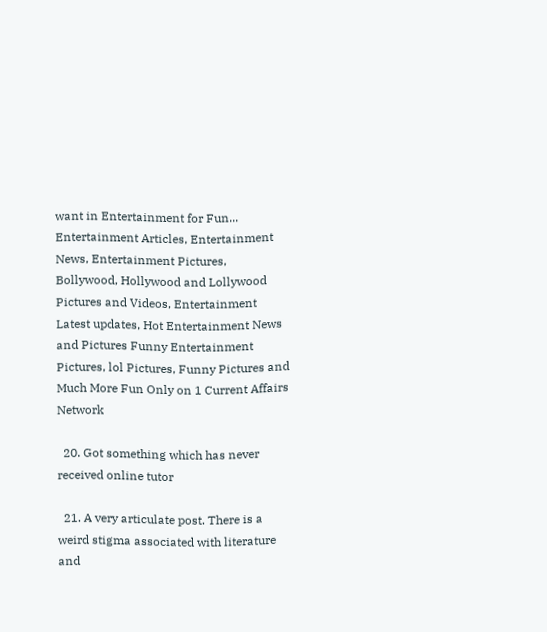want in Entertainment for Fun... Entertainment Articles, Entertainment News, Entertainment Pictures, Bollywood, Hollywood and Lollywood Pictures and Videos, Entertainment Latest updates, Hot Entertainment News and Pictures Funny Entertainment Pictures, lol Pictures, Funny Pictures and Much More Fun Only on 1 Current Affairs Network

  20. Got something which has never received online tutor

  21. A very articulate post. There is a weird stigma associated with literature and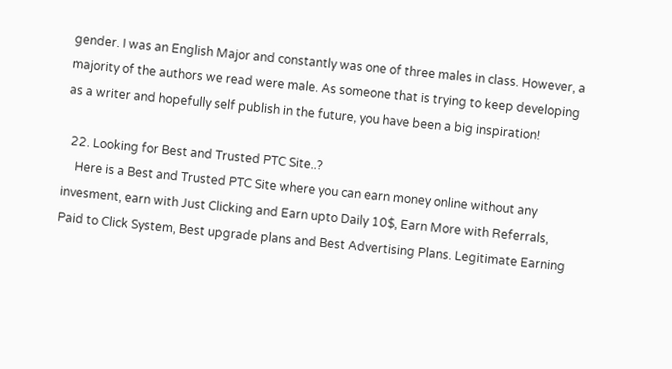gender. I was an English Major and constantly was one of three males in class. However, a majority of the authors we read were male. As someone that is trying to keep developing as a writer and hopefully self publish in the future, you have been a big inspiration!

  22. Looking for Best and Trusted PTC Site..?
    Here is a Best and Trusted PTC Site where you can earn money online without any invesment, earn with Just Clicking and Earn upto Daily 10$, Earn More with Referrals, Paid to Click System, Best upgrade plans and Best Advertising Plans. Legitimate Earning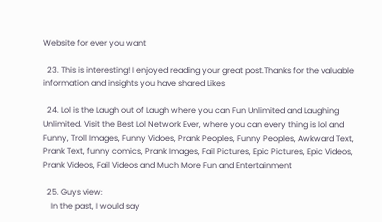Website for ever you want

  23. This is interesting! I enjoyed reading your great post.Thanks for the valuable information and insights you have shared Likes

  24. Lol is the Laugh out of Laugh where you can Fun Unlimited and Laughing Unlimited. Visit the Best Lol Network Ever, where you can every thing is lol and Funny, Troll Images, Funny Vidoes, Prank Peoples, Funny Peoples, Awkward Text, Prank Text, funny comics, Prank Images, Fail Pictures, Epic Pictures, Epic Videos, Prank Videos, Fail Videos and Much More Fun and Entertainment

  25. Guys view:
    In the past, I would say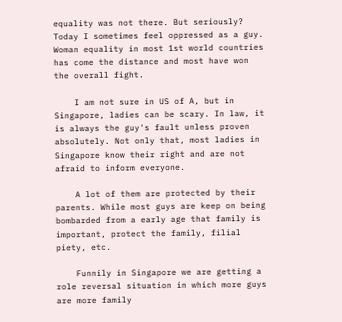equality was not there. But seriously? Today I sometimes feel oppressed as a guy. Woman equality in most 1st world countries has come the distance and most have won the overall fight.

    I am not sure in US of A, but in Singapore, ladies can be scary. In law, it is always the guy's fault unless proven absolutely. Not only that, most ladies in Singapore know their right and are not afraid to inform everyone.

    A lot of them are protected by their parents. While most guys are keep on being bombarded from a early age that family is important, protect the family, filial piety, etc.

    Funnily in Singapore we are getting a role reversal situation in which more guys are more family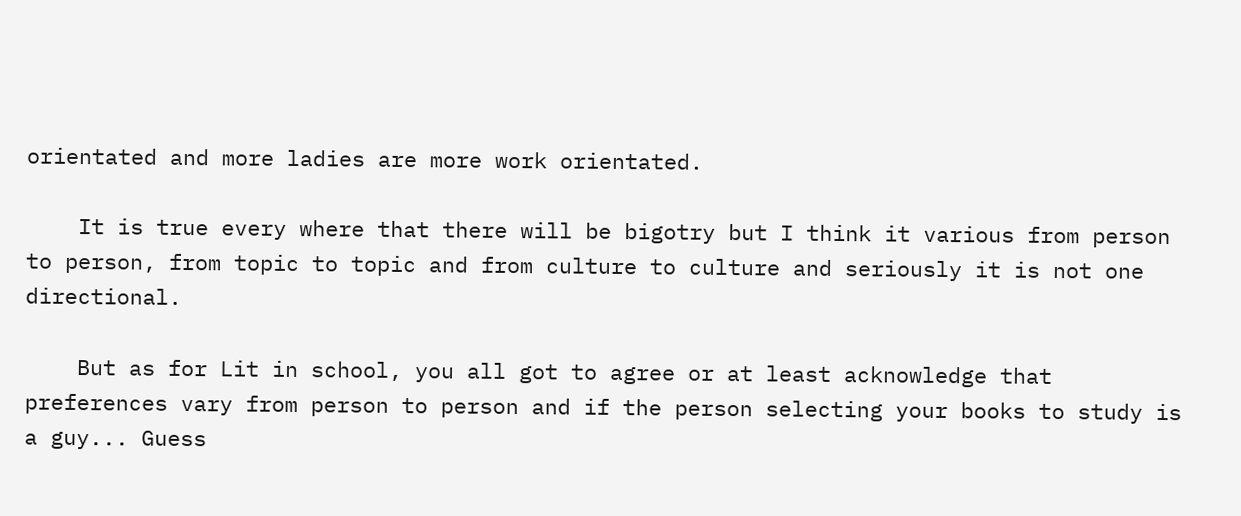orientated and more ladies are more work orientated.

    It is true every where that there will be bigotry but I think it various from person to person, from topic to topic and from culture to culture and seriously it is not one directional.

    But as for Lit in school, you all got to agree or at least acknowledge that preferences vary from person to person and if the person selecting your books to study is a guy... Guess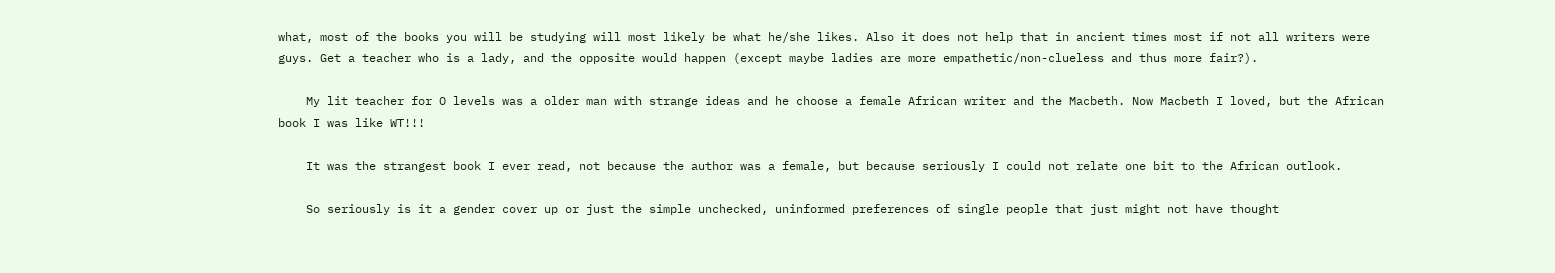what, most of the books you will be studying will most likely be what he/she likes. Also it does not help that in ancient times most if not all writers were guys. Get a teacher who is a lady, and the opposite would happen (except maybe ladies are more empathetic/non-clueless and thus more fair?).

    My lit teacher for O levels was a older man with strange ideas and he choose a female African writer and the Macbeth. Now Macbeth I loved, but the African book I was like WT!!!

    It was the strangest book I ever read, not because the author was a female, but because seriously I could not relate one bit to the African outlook.

    So seriously is it a gender cover up or just the simple unchecked, uninformed preferences of single people that just might not have thought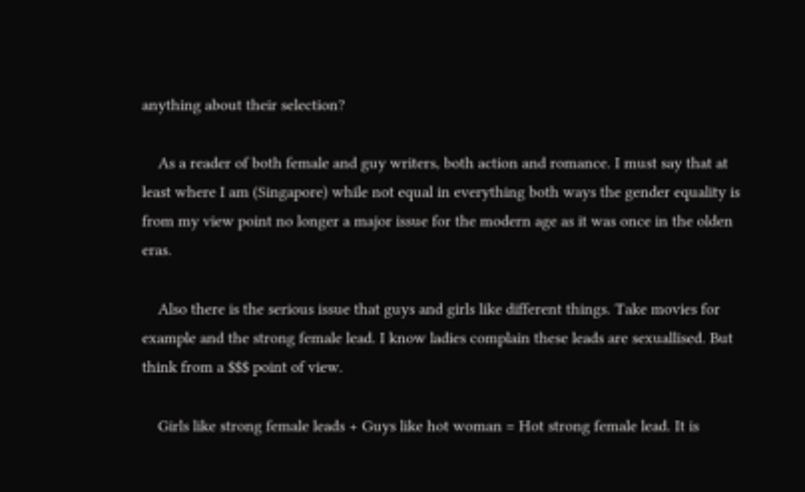anything about their selection?

    As a reader of both female and guy writers, both action and romance. I must say that at least where I am (Singapore) while not equal in everything both ways the gender equality is from my view point no longer a major issue for the modern age as it was once in the olden eras.

    Also there is the serious issue that guys and girls like different things. Take movies for example and the strong female lead. I know ladies complain these leads are sexuallised. But think from a $$$ point of view.

    Girls like strong female leads + Guys like hot woman = Hot strong female lead. It is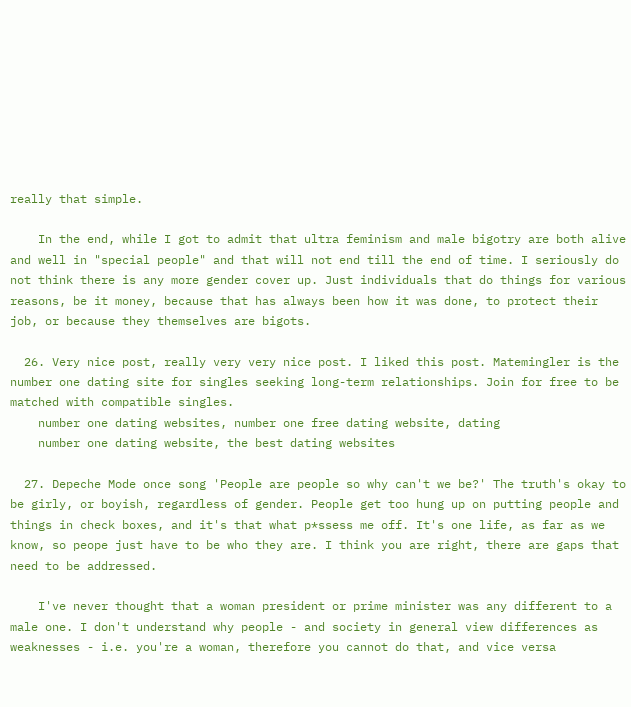really that simple.

    In the end, while I got to admit that ultra feminism and male bigotry are both alive and well in "special people" and that will not end till the end of time. I seriously do not think there is any more gender cover up. Just individuals that do things for various reasons, be it money, because that has always been how it was done, to protect their job, or because they themselves are bigots.

  26. Very nice post, really very very nice post. I liked this post. Matemingler is the number one dating site for singles seeking long-term relationships. Join for free to be matched with compatible singles.
    number one dating websites, number one free dating website, dating
    number one dating website, the best dating websites

  27. Depeche Mode once song 'People are people so why can't we be?' The truth's okay to be girly, or boyish, regardless of gender. People get too hung up on putting people and things in check boxes, and it's that what p*ssess me off. It's one life, as far as we know, so peope just have to be who they are. I think you are right, there are gaps that need to be addressed.

    I've never thought that a woman president or prime minister was any different to a male one. I don't understand why people - and society in general view differences as weaknesses - i.e. you're a woman, therefore you cannot do that, and vice versa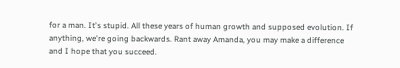for a man. It's stupid. All these years of human growth and supposed evolution. If anything, we're going backwards. Rant away Amanda, you may make a difference and I hope that you succeed.